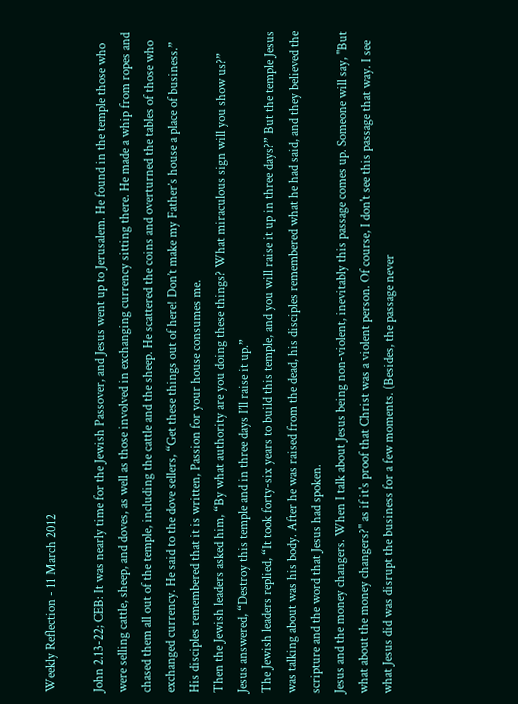Weekly Reflection - 11 March 2012

John 2.13-22; CEB: It was nearly time for the Jewish Passover, and Jesus went up to Jerusalem. He found in the temple those who were selling cattle, sheep, and doves, as well as those involved in exchanging currency sitting there. He made a whip from ropes and chased them all out of the temple, including the cattle and the sheep. He scattered the coins and overturned the tables of those who exchanged currency. He said to the dove sellers, “Get these things out of here! Don’t make my Father’s house a place of business.” His disciples remembered that it is written, Passion for your house consumes me.
Then the Jewish leaders asked him, “By what authority are you doing these things? What miraculous sign will you show us?”
Jesus answered, “Destroy this temple and in three days I’ll raise it up.”
The Jewish leaders replied, “It took forty-six years to build this temple, and you will raise it up in three days?” But the temple Jesus was talking about was his body. After he was raised from the dead, his disciples remembered what he had said, and they believed the scripture and the word that Jesus had spoken.
Jesus and the money changers. When I talk about Jesus being non-violent, inevitably this passage comes up. Someone will say, "But what about the money changers?" as if it's proof that Christ was a violent person. Of course, I don't see this passage that way. I see what Jesus did was disrupt the business for a few moments. (Besides, the passage never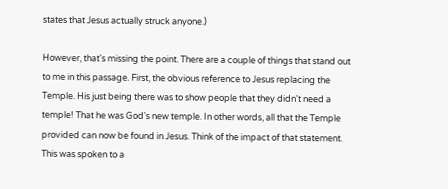states that Jesus actually struck anyone.)

However, that's missing the point. There are a couple of things that stand out to me in this passage. First, the obvious reference to Jesus replacing the Temple. His just being there was to show people that they didn't need a temple! That he was God's new temple. In other words, all that the Temple provided can now be found in Jesus. Think of the impact of that statement. This was spoken to a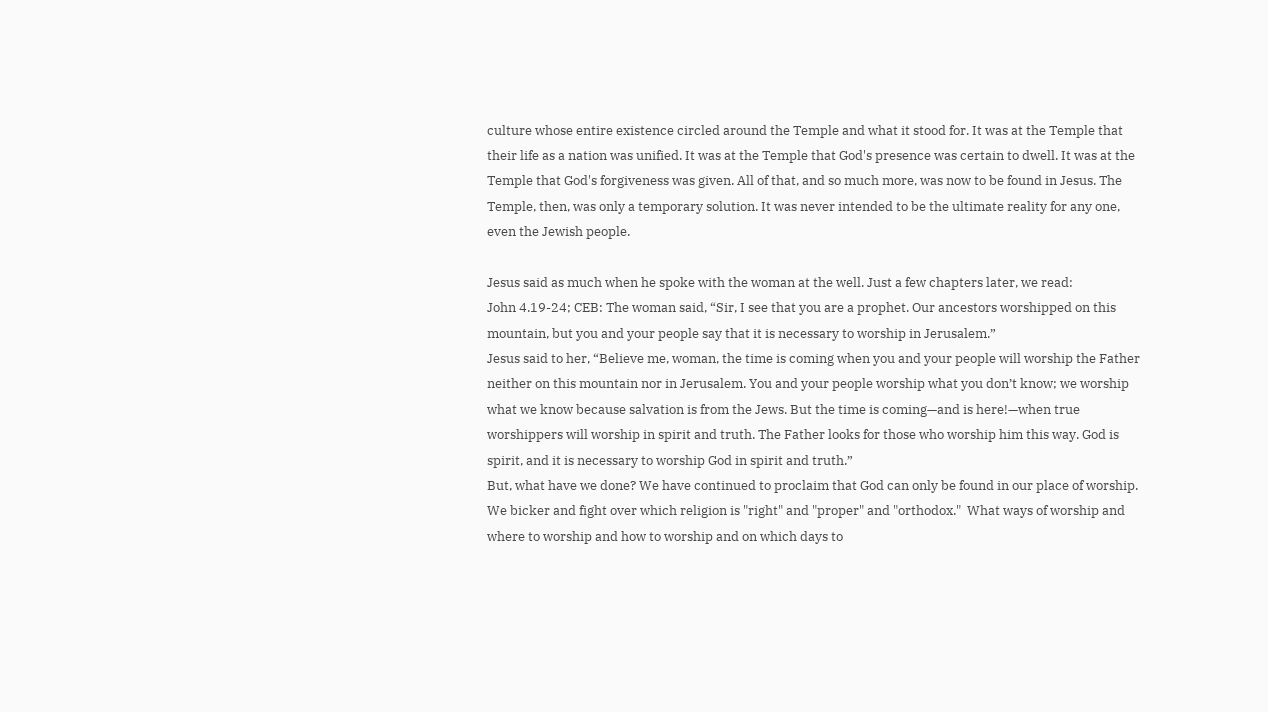culture whose entire existence circled around the Temple and what it stood for. It was at the Temple that their life as a nation was unified. It was at the Temple that God's presence was certain to dwell. It was at the Temple that God's forgiveness was given. All of that, and so much more, was now to be found in Jesus. The Temple, then, was only a temporary solution. It was never intended to be the ultimate reality for any one, even the Jewish people.

Jesus said as much when he spoke with the woman at the well. Just a few chapters later, we read:
John 4.19-24; CEB: The woman said, “Sir, I see that you are a prophet. Our ancestors worshipped on this mountain, but you and your people say that it is necessary to worship in Jerusalem.”
Jesus said to her, “Believe me, woman, the time is coming when you and your people will worship the Father neither on this mountain nor in Jerusalem. You and your people worship what you don’t know; we worship what we know because salvation is from the Jews. But the time is coming—and is here!—when true worshippers will worship in spirit and truth. The Father looks for those who worship him this way. God is spirit, and it is necessary to worship God in spirit and truth.”
But, what have we done? We have continued to proclaim that God can only be found in our place of worship. We bicker and fight over which religion is "right" and "proper" and "orthodox."  What ways of worship and where to worship and how to worship and on which days to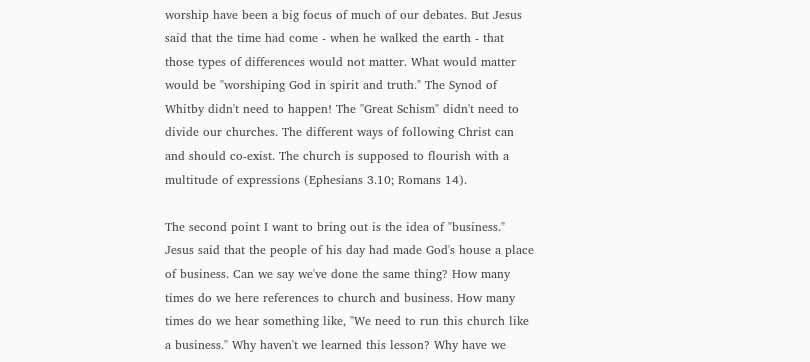worship have been a big focus of much of our debates. But Jesus said that the time had come - when he walked the earth - that those types of differences would not matter. What would matter would be "worshiping God in spirit and truth." The Synod of Whitby didn't need to happen! The "Great Schism" didn't need to divide our churches. The different ways of following Christ can and should co-exist. The church is supposed to flourish with a multitude of expressions (Ephesians 3.10; Romans 14).

The second point I want to bring out is the idea of "business." Jesus said that the people of his day had made God's house a place of business. Can we say we've done the same thing? How many times do we here references to church and business. How many times do we hear something like, "We need to run this church like a business." Why haven't we learned this lesson? Why have we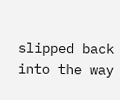slipped back into the way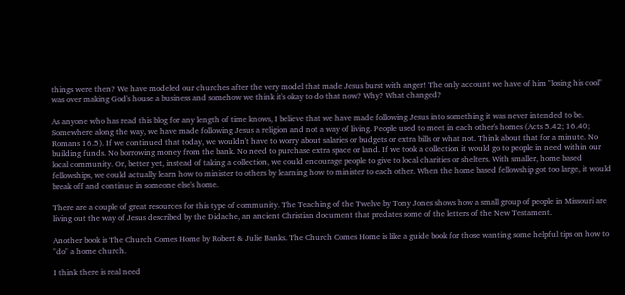things were then? We have modeled our churches after the very model that made Jesus burst with anger! The only account we have of him "losing his cool" was over making God's house a business and somehow we think it's okay to do that now? Why? What changed?

As anyone who has read this blog for any length of time knows, I believe that we have made following Jesus into something it was never intended to be. Somewhere along the way, we have made following Jesus a religion and not a way of living. People used to meet in each other's homes (Acts 5.42; 16.40; Romans 16.5). If we continued that today, we wouldn't have to worry about salaries or budgets or extra bills or what not. Think about that for a minute. No building funds. No borrowing money from the bank. No need to purchase extra space or land. If we took a collection it would go to people in need within our local community. Or, better yet, instead of taking a collection, we could encourage people to give to local charities or shelters. With smaller, home based fellowships, we could actually learn how to minister to others by learning how to minister to each other. When the home based fellowship got too large, it would break off and continue in someone else's home.

There are a couple of great resources for this type of community. The Teaching of the Twelve by Tony Jones shows how a small group of people in Missouri are living out the way of Jesus described by the Didache, an ancient Christian document that predates some of the letters of the New Testament.

Another book is The Church Comes Home by Robert & Julie Banks. The Church Comes Home is like a guide book for those wanting some helpful tips on how to "do" a home church.

I think there is real need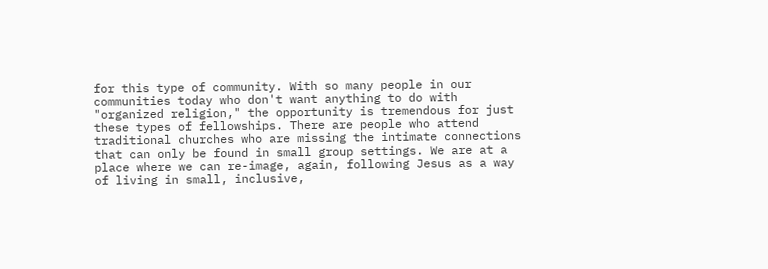for this type of community. With so many people in our communities today who don't want anything to do with "organized religion," the opportunity is tremendous for just these types of fellowships. There are people who attend traditional churches who are missing the intimate connections that can only be found in small group settings. We are at a place where we can re-image, again, following Jesus as a way of living in small, inclusive,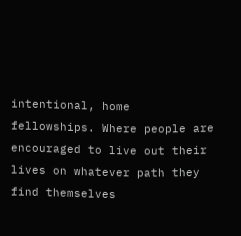intentional, home fellowships. Where people are encouraged to live out their lives on whatever path they find themselves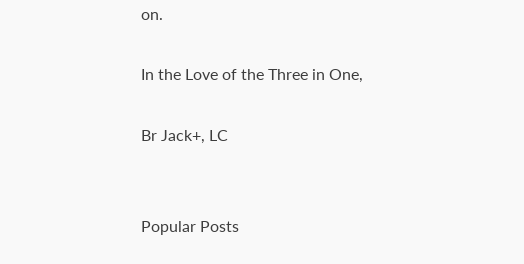on.

In the Love of the Three in One,

Br Jack+, LC


Popular Posts